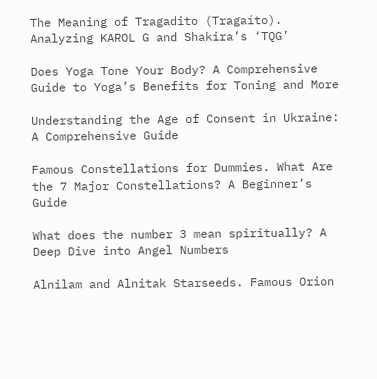The Meaning of Tragadito (Tragaíto). Analyzing KAROL G and Shakira’s ‘TQG’

Does Yoga Tone Your Body? A Comprehensive Guide to Yoga’s Benefits for Toning and More

Understanding the Age of Consent in Ukraine: A Comprehensive Guide

Famous Constellations for Dummies. What Are the 7 Major Constellations? A Beginner’s Guide

What does the number 3 mean spiritually? A Deep Dive into Angel Numbers

Alnilam and Alnitak Starseeds. Famous Orion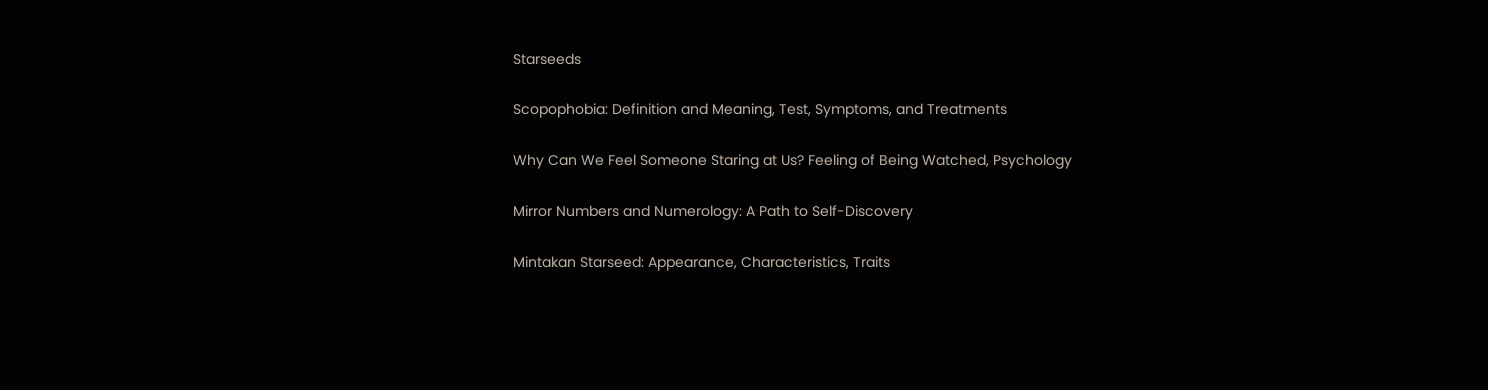Starseeds

Scopophobia: Definition and Meaning, Test, Symptoms, and Treatments

Why Can We Feel Someone Staring at Us? Feeling of Being Watched, Psychology

Mirror Numbers and Numerology: A Path to Self-Discovery

Mintakan Starseed: Appearance, Characteristics, Traits